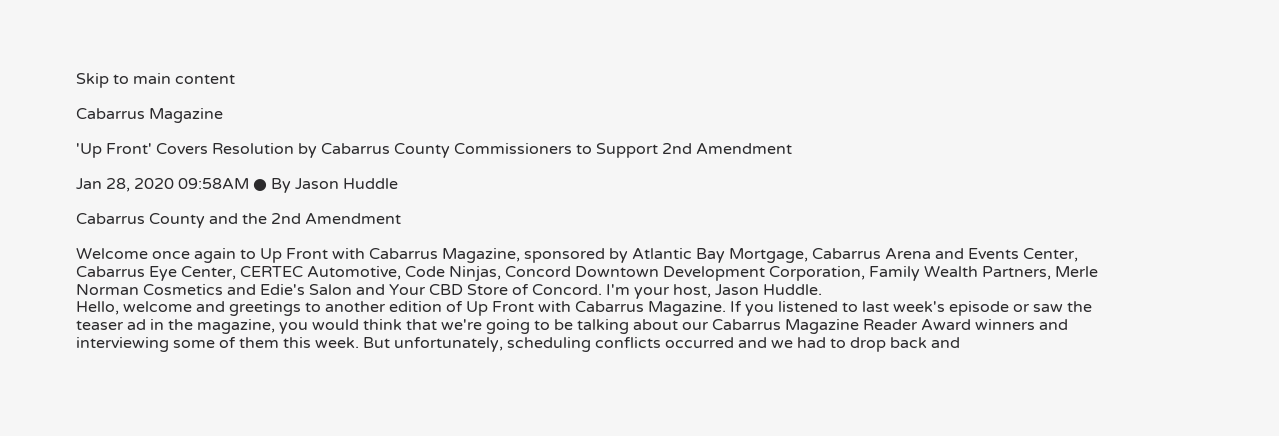Skip to main content

Cabarrus Magazine

'Up Front' Covers Resolution by Cabarrus County Commissioners to Support 2nd Amendment

Jan 28, 2020 09:58AM ● By Jason Huddle

Cabarrus County and the 2nd Amendment

Welcome once again to Up Front with Cabarrus Magazine, sponsored by Atlantic Bay Mortgage, Cabarrus Arena and Events Center, Cabarrus Eye Center, CERTEC Automotive, Code Ninjas, Concord Downtown Development Corporation, Family Wealth Partners, Merle Norman Cosmetics and Edie's Salon and Your CBD Store of Concord. I'm your host, Jason Huddle.
Hello, welcome and greetings to another edition of Up Front with Cabarrus Magazine. If you listened to last week's episode or saw the teaser ad in the magazine, you would think that we're going to be talking about our Cabarrus Magazine Reader Award winners and interviewing some of them this week. But unfortunately, scheduling conflicts occurred and we had to drop back and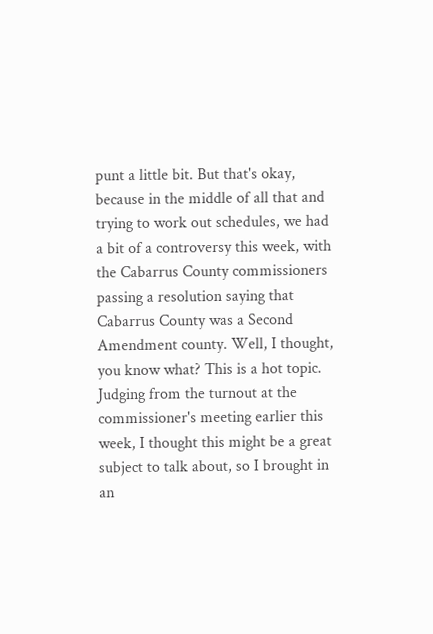punt a little bit. But that's okay, because in the middle of all that and trying to work out schedules, we had a bit of a controversy this week, with the Cabarrus County commissioners passing a resolution saying that Cabarrus County was a Second Amendment county. Well, I thought, you know what? This is a hot topic. Judging from the turnout at the commissioner's meeting earlier this week, I thought this might be a great subject to talk about, so I brought in an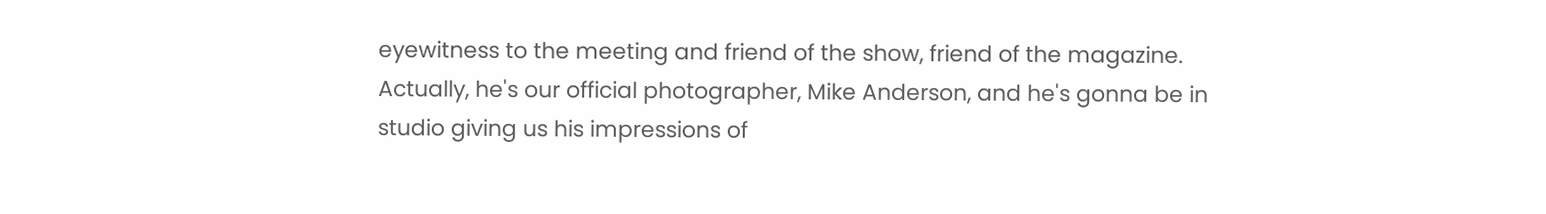eyewitness to the meeting and friend of the show, friend of the magazine. Actually, he's our official photographer, Mike Anderson, and he's gonna be in studio giving us his impressions of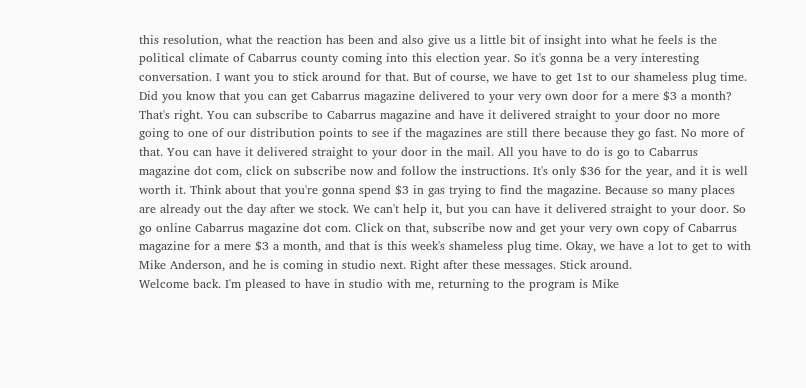this resolution, what the reaction has been and also give us a little bit of insight into what he feels is the political climate of Cabarrus county coming into this election year. So it's gonna be a very interesting conversation. I want you to stick around for that. But of course, we have to get 1st to our shameless plug time. Did you know that you can get Cabarrus magazine delivered to your very own door for a mere $3 a month? That's right. You can subscribe to Cabarrus magazine and have it delivered straight to your door no more going to one of our distribution points to see if the magazines are still there because they go fast. No more of that. You can have it delivered straight to your door in the mail. All you have to do is go to Cabarrus magazine dot com, click on subscribe now and follow the instructions. It's only $36 for the year, and it is well worth it. Think about that you're gonna spend $3 in gas trying to find the magazine. Because so many places are already out the day after we stock. We can't help it, but you can have it delivered straight to your door. So go online Cabarrus magazine dot com. Click on that, subscribe now and get your very own copy of Cabarrus magazine for a mere $3 a month, and that is this week's shameless plug time. Okay, we have a lot to get to with Mike Anderson, and he is coming in studio next. Right after these messages. Stick around.
Welcome back. I'm pleased to have in studio with me, returning to the program is Mike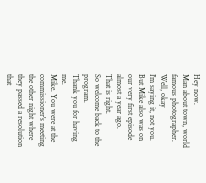Hey now.
Man about town, world famous photographer.
Well, okay
I'm saying it, not you. But Mike also was on our very first episode almost a year ago.
That is right.
So welcome back to the program.
Thank you for having me.
Mike. You were at the commissioner's meeting the other night where they passed a resolution that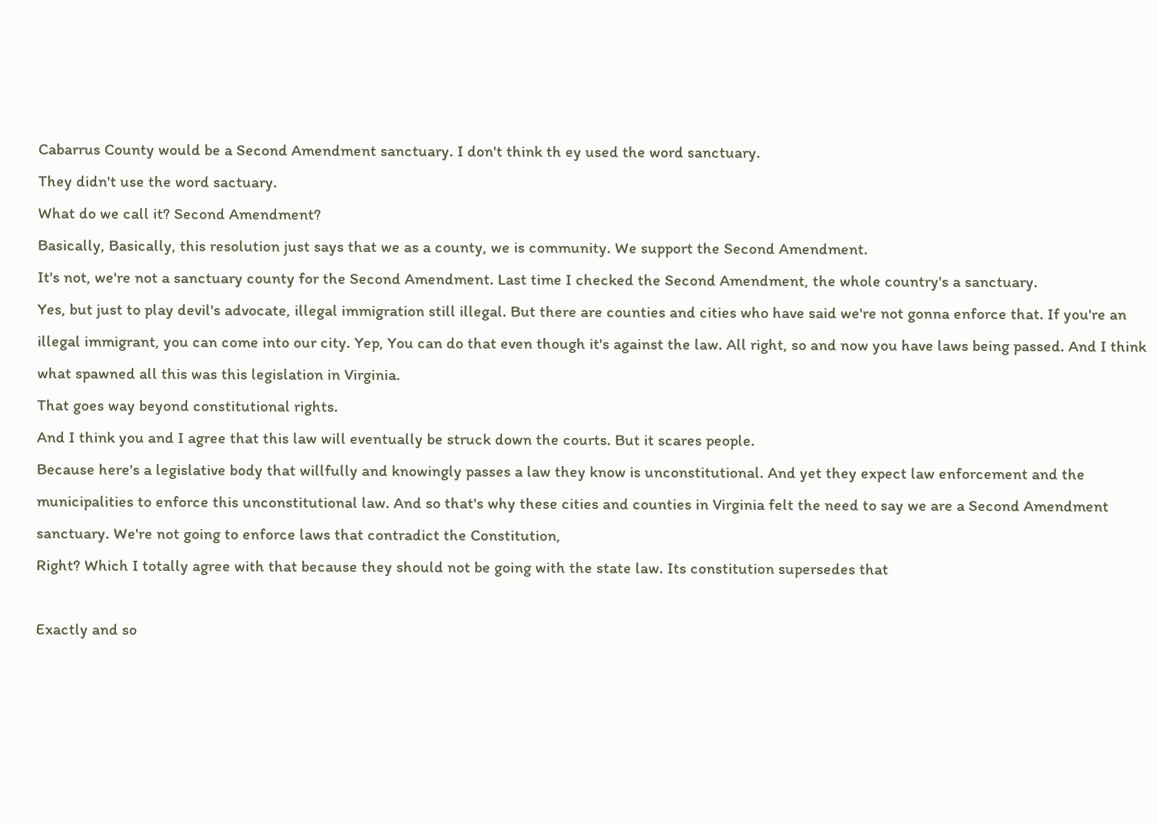Cabarrus County would be a Second Amendment sanctuary. I don't think th ey used the word sanctuary.
They didn't use the word sactuary.
What do we call it? Second Amendment?
Basically, Basically, this resolution just says that we as a county, we is community. We support the Second Amendment.
It's not, we're not a sanctuary county for the Second Amendment. Last time I checked the Second Amendment, the whole country's a sanctuary.
Yes, but just to play devil's advocate, illegal immigration still illegal. But there are counties and cities who have said we're not gonna enforce that. If you're an illegal immigrant, you can come into our city. Yep, You can do that even though it's against the law. All right, so and now you have laws being passed. And I think what spawned all this was this legislation in Virginia.
That goes way beyond constitutional rights.
And I think you and I agree that this law will eventually be struck down the courts. But it scares people.
Because here's a legislative body that willfully and knowingly passes a law they know is unconstitutional. And yet they expect law enforcement and the municipalities to enforce this unconstitutional law. And so that's why these cities and counties in Virginia felt the need to say we are a Second Amendment sanctuary. We're not going to enforce laws that contradict the Constitution,
Right? Which I totally agree with that because they should not be going with the state law. Its constitution supersedes that

Exactly and so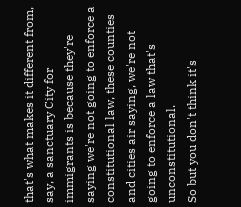that's what makes it different from, say, a sanctuary City for immigrants is because they're saying we're not going to enforce a constitutional law, these counties and cities air saying, we're not going to enforce a law that's unconstitutional.
So but you don't think it's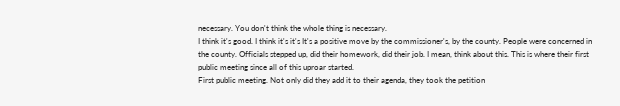necessary. You don't think the whole thing is necessary.
I think it's good. I think it's it's It's a positive move by the commissioner's, by the county. People were concerned in the county. Officials stepped up, did their homework, did their job. I mean, think about this. This is where their first public meeting since all of this uproar started.
First public meeting. Not only did they add it to their agenda, they took the petition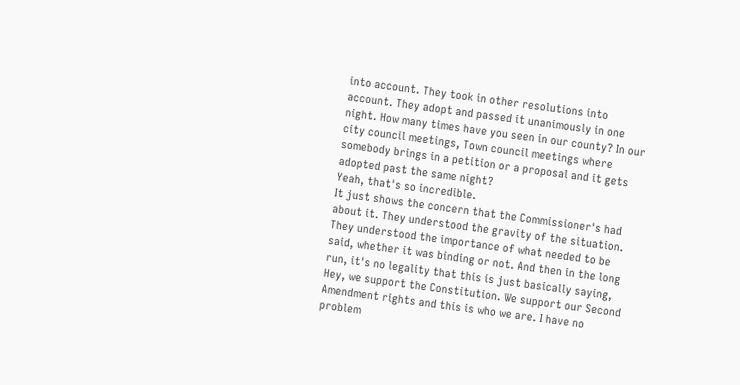into account. They took in other resolutions into account. They adopt and passed it unanimously in one night. How many times have you seen in our county? In our city council meetings, Town council meetings where somebody brings in a petition or a proposal and it gets adopted past the same night?
Yeah, that's so incredible.
It just shows the concern that the Commissioner's had about it. They understood the gravity of the situation. They understood the importance of what needed to be said, whether it was binding or not. And then in the long run, it's no legality that this is just basically saying, Hey, we support the Constitution. We support our Second Amendment rights and this is who we are. I have no problem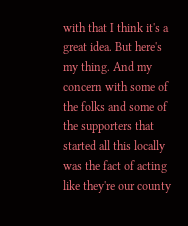with that I think it's a great idea. But here's my thing. And my concern with some of the folks and some of the supporters that started all this locally was the fact of acting like they're our county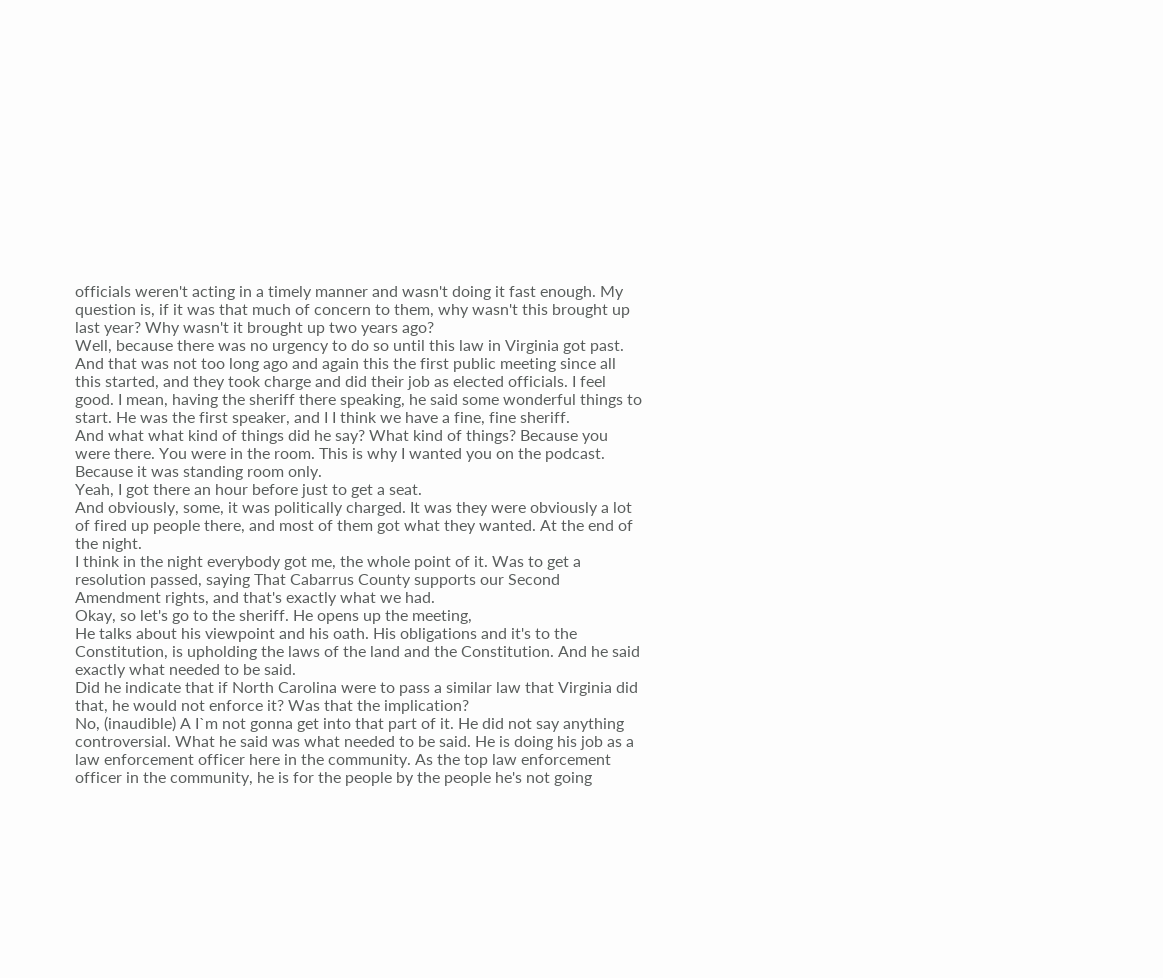officials weren't acting in a timely manner and wasn't doing it fast enough. My question is, if it was that much of concern to them, why wasn't this brought up last year? Why wasn't it brought up two years ago?
Well, because there was no urgency to do so until this law in Virginia got past.
And that was not too long ago and again this the first public meeting since all this started, and they took charge and did their job as elected officials. I feel good. I mean, having the sheriff there speaking, he said some wonderful things to start. He was the first speaker, and I I think we have a fine, fine sheriff.
And what what kind of things did he say? What kind of things? Because you were there. You were in the room. This is why I wanted you on the podcast. Because it was standing room only.
Yeah, I got there an hour before just to get a seat.
And obviously, some, it was politically charged. It was they were obviously a lot of fired up people there, and most of them got what they wanted. At the end of the night.
I think in the night everybody got me, the whole point of it. Was to get a resolution passed, saying That Cabarrus County supports our Second Amendment rights, and that's exactly what we had.
Okay, so let's go to the sheriff. He opens up the meeting,
He talks about his viewpoint and his oath. His obligations and it's to the Constitution, is upholding the laws of the land and the Constitution. And he said exactly what needed to be said.
Did he indicate that if North Carolina were to pass a similar law that Virginia did that, he would not enforce it? Was that the implication?
No, (inaudible) A I`m not gonna get into that part of it. He did not say anything controversial. What he said was what needed to be said. He is doing his job as a law enforcement officer here in the community. As the top law enforcement officer in the community, he is for the people by the people he's not going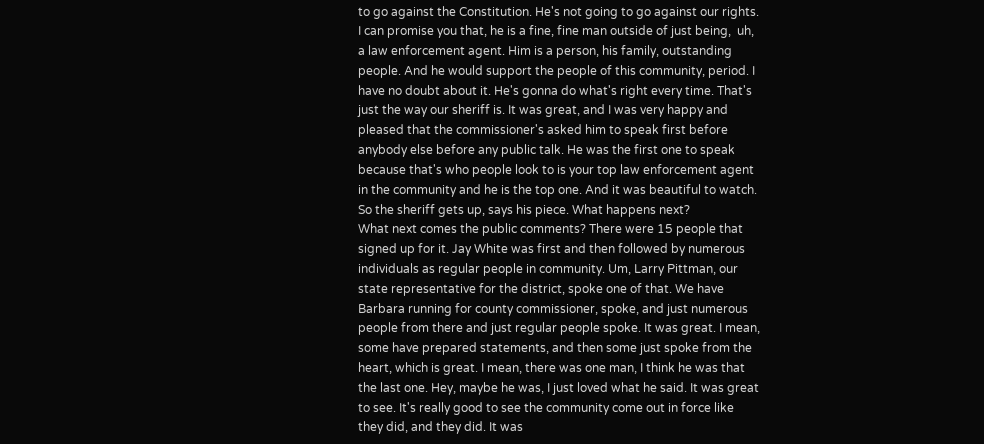to go against the Constitution. He's not going to go against our rights. I can promise you that, he is a fine, fine man outside of just being,  uh, a law enforcement agent. Him is a person, his family, outstanding people. And he would support the people of this community, period. I have no doubt about it. He's gonna do what's right every time. That's just the way our sheriff is. It was great, and I was very happy and pleased that the commissioner's asked him to speak first before anybody else before any public talk. He was the first one to speak because that's who people look to is your top law enforcement agent in the community and he is the top one. And it was beautiful to watch.
So the sheriff gets up, says his piece. What happens next?
What next comes the public comments? There were 15 people that signed up for it. Jay White was first and then followed by numerous individuals as regular people in community. Um, Larry Pittman, our state representative for the district, spoke one of that. We have Barbara running for county commissioner, spoke, and just numerous people from there and just regular people spoke. It was great. I mean, some have prepared statements, and then some just spoke from the heart, which is great. I mean, there was one man, I think he was that the last one. Hey, maybe he was, I just loved what he said. It was great to see. It's really good to see the community come out in force like they did, and they did. It was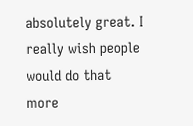absolutely great. I really wish people would do that more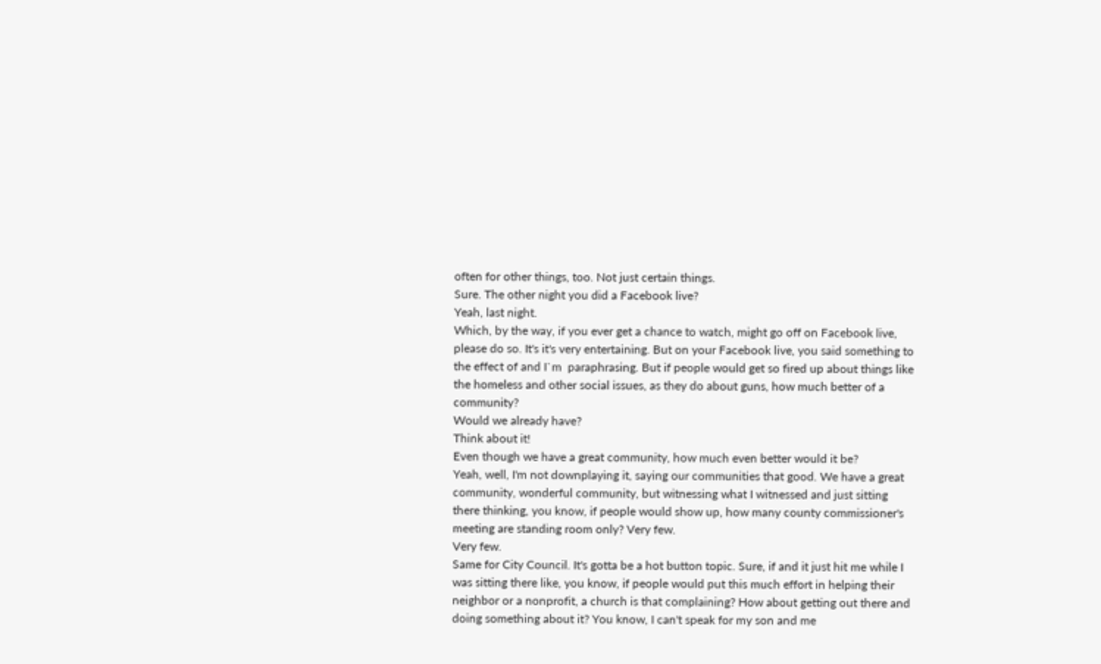often for other things, too. Not just certain things.
Sure. The other night you did a Facebook live?
Yeah, last night.
Which, by the way, if you ever get a chance to watch, might go off on Facebook live, please do so. It's it's very entertaining. But on your Facebook live, you said something to the effect of and I`m  paraphrasing. But if people would get so fired up about things like the homeless and other social issues, as they do about guns, how much better of a community?
Would we already have?
Think about it!
Even though we have a great community, how much even better would it be?
Yeah, well, I'm not downplaying it, saying our communities that good. We have a great community, wonderful community, but witnessing what I witnessed and just sitting there thinking, you know, if people would show up, how many county commissioner's meeting are standing room only? Very few.
Very few.
Same for City Council. It's gotta be a hot button topic. Sure, if and it just hit me while I was sitting there like, you know, if people would put this much effort in helping their neighbor or a nonprofit, a church is that complaining? How about getting out there and doing something about it? You know, I can't speak for my son and me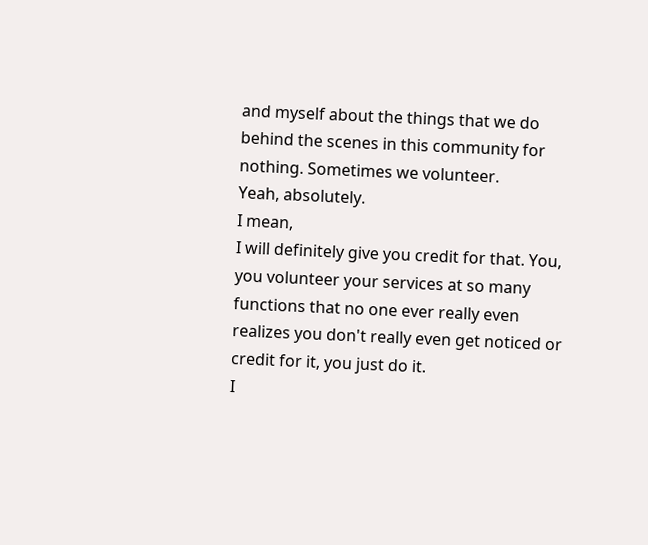and myself about the things that we do behind the scenes in this community for nothing. Sometimes we volunteer.
Yeah, absolutely.
I mean,
I will definitely give you credit for that. You, you volunteer your services at so many functions that no one ever really even realizes you don't really even get noticed or credit for it, you just do it.
I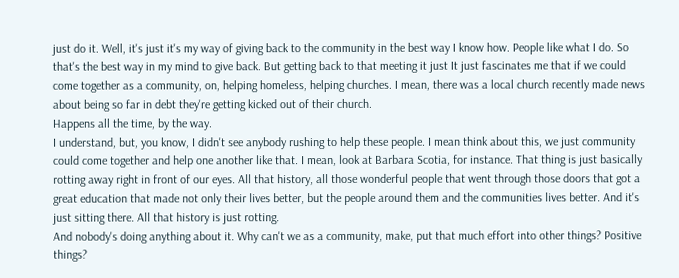just do it. Well, it's just it's my way of giving back to the community in the best way I know how. People like what I do. So that's the best way in my mind to give back. But getting back to that meeting it just It just fascinates me that if we could come together as a community, on, helping homeless, helping churches. I mean, there was a local church recently made news about being so far in debt they're getting kicked out of their church.
Happens all the time, by the way.
I understand, but, you know, I didn't see anybody rushing to help these people. I mean think about this, we just community could come together and help one another like that. I mean, look at Barbara Scotia, for instance. That thing is just basically rotting away right in front of our eyes. All that history, all those wonderful people that went through those doors that got a great education that made not only their lives better, but the people around them and the communities lives better. And it's just sitting there. All that history is just rotting.
And nobody's doing anything about it. Why can't we as a community, make, put that much effort into other things? Positive things?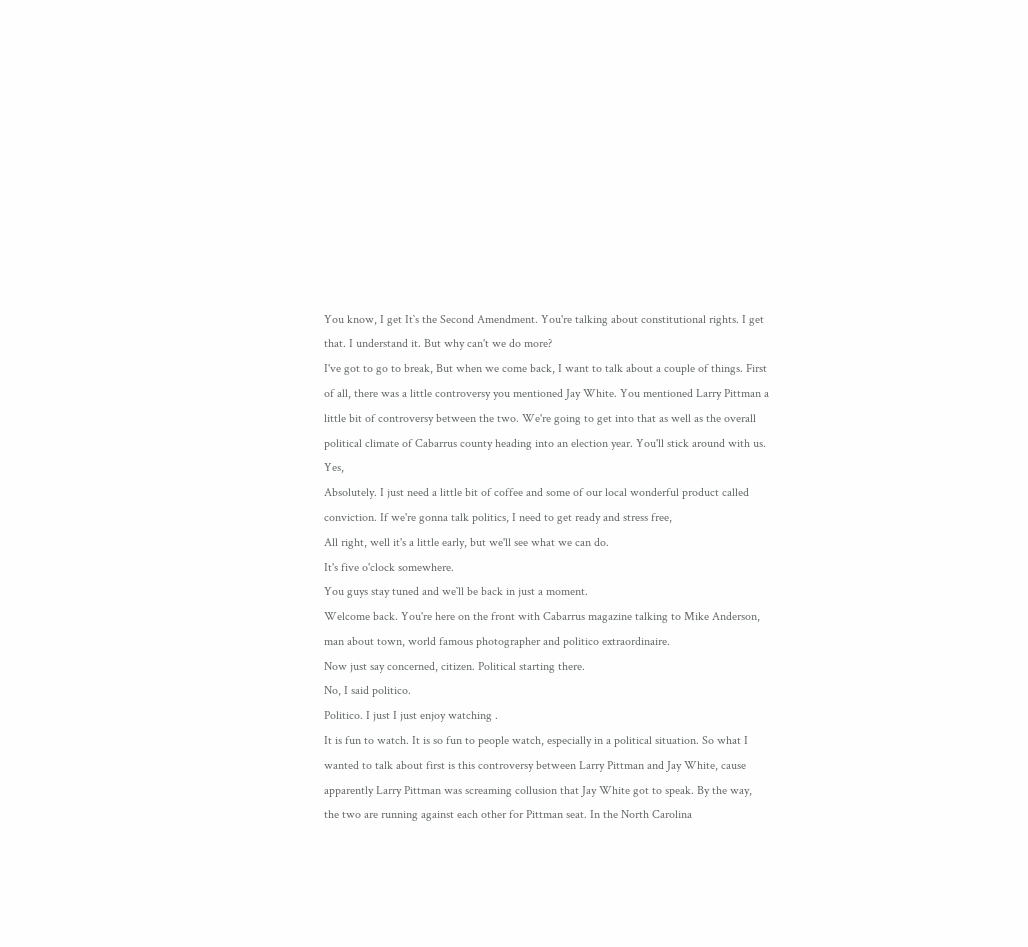You know, I get It`s the Second Amendment. You're talking about constitutional rights. I get that. I understand it. But why can't we do more?
I've got to go to break, But when we come back, I want to talk about a couple of things. First of all, there was a little controversy you mentioned Jay White. You mentioned Larry Pittman a little bit of controversy between the two. We're going to get into that as well as the overall political climate of Cabarrus county heading into an election year. You'll stick around with us. Yes,
Absolutely. I just need a little bit of coffee and some of our local wonderful product called conviction. If we're gonna talk politics, I need to get ready and stress free,
All right, well it's a little early, but we'll see what we can do.
It's five o'clock somewhere.
You guys stay tuned and we`ll be back in just a moment.
Welcome back. You're here on the front with Cabarrus magazine talking to Mike Anderson, man about town, world famous photographer and politico extraordinaire.
Now just say concerned, citizen. Political starting there.
No, I said politico.
Politico. I just I just enjoy watching .
It is fun to watch. It is so fun to people watch, especially in a political situation. So what I wanted to talk about first is this controversy between Larry Pittman and Jay White, cause apparently Larry Pittman was screaming collusion that Jay White got to speak. By the way, the two are running against each other for Pittman seat. In the North Carolina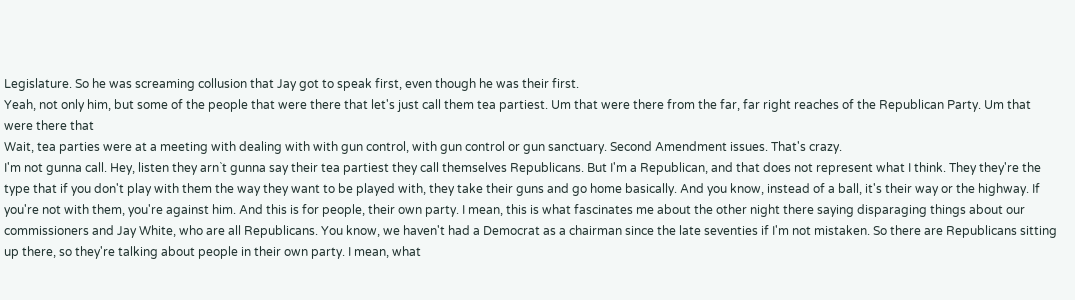Legislature. So he was screaming collusion that Jay got to speak first, even though he was their first.
Yeah, not only him, but some of the people that were there that let's just call them tea partiest. Um that were there from the far, far right reaches of the Republican Party. Um that were there that
Wait, tea parties were at a meeting with dealing with with gun control, with gun control or gun sanctuary. Second Amendment issues. That's crazy.
I'm not gunna call. Hey, listen they arn`t gunna say their tea partiest they call themselves Republicans. But I'm a Republican, and that does not represent what I think. They they're the type that if you don't play with them the way they want to be played with, they take their guns and go home basically. And you know, instead of a ball, it's their way or the highway. If you're not with them, you're against him. And this is for people, their own party. I mean, this is what fascinates me about the other night there saying disparaging things about our commissioners and Jay White, who are all Republicans. You know, we haven't had a Democrat as a chairman since the late seventies if I'm not mistaken. So there are Republicans sitting up there, so they're talking about people in their own party. I mean, what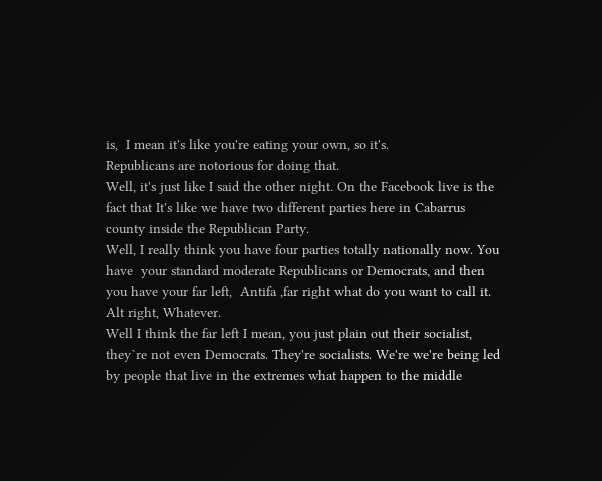is,  I mean it's like you're eating your own, so it's.
Republicans are notorious for doing that.
Well, it's just like I said the other night. On the Facebook live is the fact that It's like we have two different parties here in Cabarrus county inside the Republican Party.
Well, I really think you have four parties totally nationally now. You have  your standard moderate Republicans or Democrats, and then you have your far left,  Antifa ,far right what do you want to call it. Alt right, Whatever.
Well I think the far left I mean, you just plain out their socialist, they`re not even Democrats. They're socialists. We're we're being led by people that live in the extremes what happen to the middle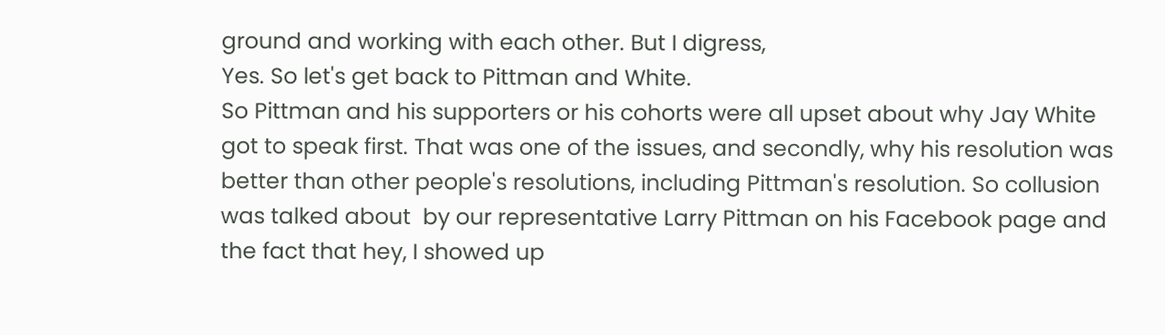ground and working with each other. But I digress,
Yes. So let's get back to Pittman and White.
So Pittman and his supporters or his cohorts were all upset about why Jay White got to speak first. That was one of the issues, and secondly, why his resolution was better than other people's resolutions, including Pittman's resolution. So collusion was talked about  by our representative Larry Pittman on his Facebook page and the fact that hey, I showed up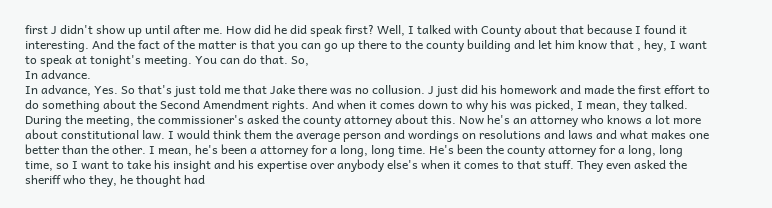first J didn't show up until after me. How did he did speak first? Well, I talked with County about that because I found it interesting. And the fact of the matter is that you can go up there to the county building and let him know that , hey, I want to speak at tonight's meeting. You can do that. So,
In advance.
In advance, Yes. So that's just told me that Jake there was no collusion. J just did his homework and made the first effort to do something about the Second Amendment rights. And when it comes down to why his was picked, I mean, they talked. During the meeting, the commissioner's asked the county attorney about this. Now he's an attorney who knows a lot more about constitutional law. I would think them the average person and wordings on resolutions and laws and what makes one better than the other. I mean, he's been a attorney for a long, long time. He's been the county attorney for a long, long time, so I want to take his insight and his expertise over anybody else's when it comes to that stuff. They even asked the sheriff who they, he thought had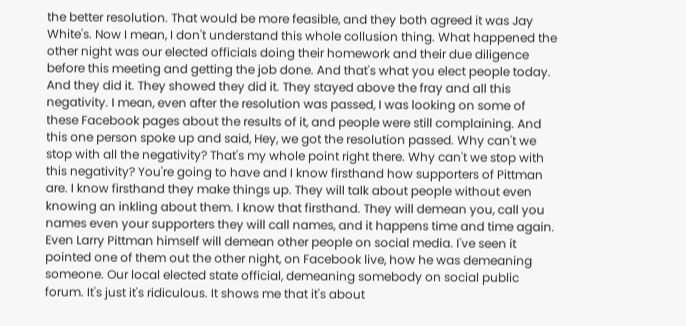the better resolution. That would be more feasible, and they both agreed it was Jay White's. Now I mean, I don't understand this whole collusion thing. What happened the other night was our elected officials doing their homework and their due diligence before this meeting and getting the job done. And that's what you elect people today. And they did it. They showed they did it. They stayed above the fray and all this negativity. I mean, even after the resolution was passed, I was looking on some of these Facebook pages about the results of it, and people were still complaining. And this one person spoke up and said, Hey, we got the resolution passed. Why can't we stop with all the negativity? That's my whole point right there. Why can't we stop with this negativity? You're going to have and I know firsthand how supporters of Pittman are. I know firsthand they make things up. They will talk about people without even knowing an inkling about them. I know that firsthand. They will demean you, call you names even your supporters they will call names, and it happens time and time again. Even Larry Pittman himself will demean other people on social media. I've seen it pointed one of them out the other night, on Facebook live, how he was demeaning someone. Our local elected state official, demeaning somebody on social public forum. It's just it's ridiculous. It shows me that it's about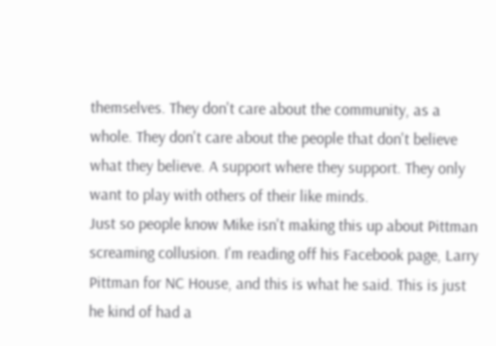themselves. They don't care about the community, as a whole. They don't care about the people that don't believe what they believe. A support where they support. They only want to play with others of their like minds.
Just so people know Mike isn't making this up about Pittman screaming collusion. I'm reading off his Facebook page, Larry Pittman for NC House, and this is what he said. This is just he kind of had a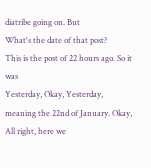diatribe going on. But
What's the date of that post?
This is the post of 22 hours ago. So it was
Yesterday, Okay, Yesterday, meaning the 22nd of January. Okay, All right, here we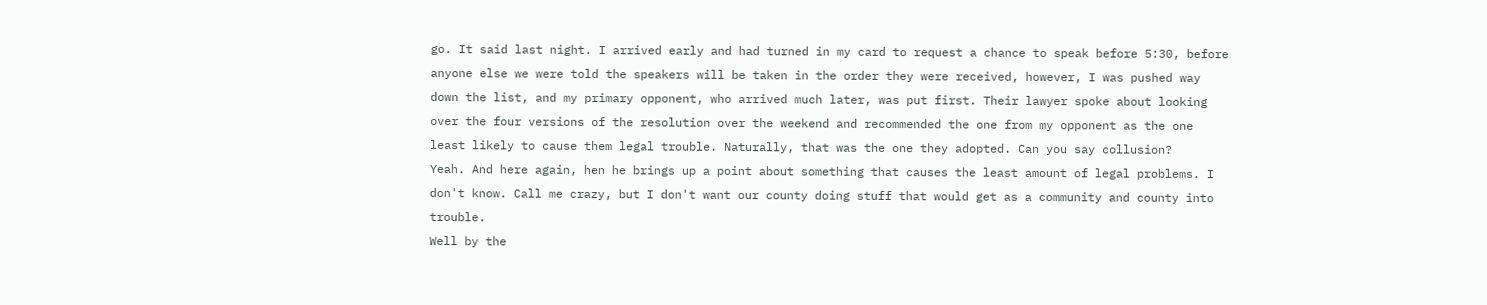go. It said last night. I arrived early and had turned in my card to request a chance to speak before 5:30, before anyone else we were told the speakers will be taken in the order they were received, however, I was pushed way down the list, and my primary opponent, who arrived much later, was put first. Their lawyer spoke about looking over the four versions of the resolution over the weekend and recommended the one from my opponent as the one least likely to cause them legal trouble. Naturally, that was the one they adopted. Can you say collusion?
Yeah. And here again, hen he brings up a point about something that causes the least amount of legal problems. I don't know. Call me crazy, but I don't want our county doing stuff that would get as a community and county into trouble.
Well by the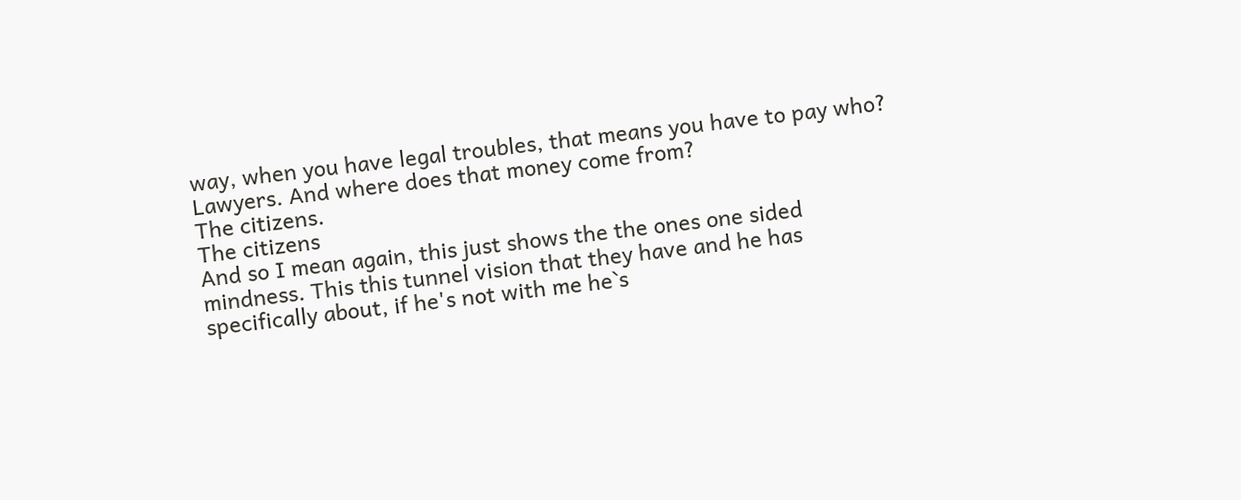way, when you have legal troubles, that means you have to pay who?
Lawyers. And where does that money come from?
The citizens.
The citizens
And so I mean again, this just shows the the ones one sided mindness. This this tunnel vision that they have and he has specifically about, if he's not with me he`s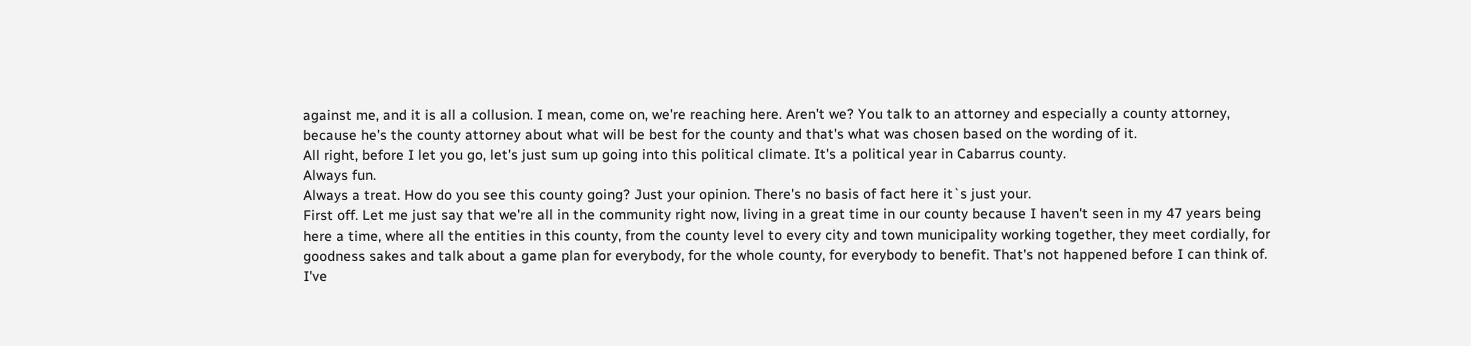against me, and it is all a collusion. I mean, come on, we're reaching here. Aren't we? You talk to an attorney and especially a county attorney, because he's the county attorney about what will be best for the county and that's what was chosen based on the wording of it.
All right, before I let you go, let's just sum up going into this political climate. It's a political year in Cabarrus county.
Always fun.
Always a treat. How do you see this county going? Just your opinion. There's no basis of fact here it`s just your.
First off. Let me just say that we're all in the community right now, living in a great time in our county because I haven't seen in my 47 years being here a time, where all the entities in this county, from the county level to every city and town municipality working together, they meet cordially, for goodness sakes and talk about a game plan for everybody, for the whole county, for everybody to benefit. That's not happened before I can think of. I've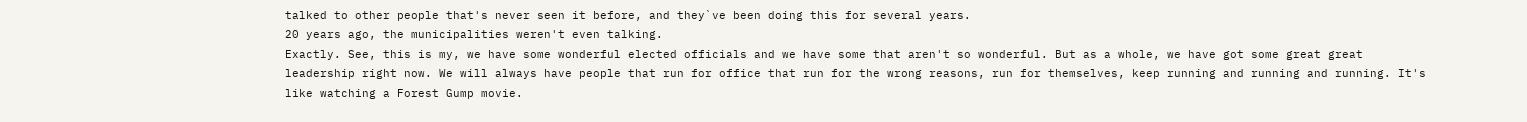talked to other people that's never seen it before, and they`ve been doing this for several years.
20 years ago, the municipalities weren't even talking.
Exactly. See, this is my, we have some wonderful elected officials and we have some that aren't so wonderful. But as a whole, we have got some great great leadership right now. We will always have people that run for office that run for the wrong reasons, run for themselves, keep running and running and running. It's like watching a Forest Gump movie.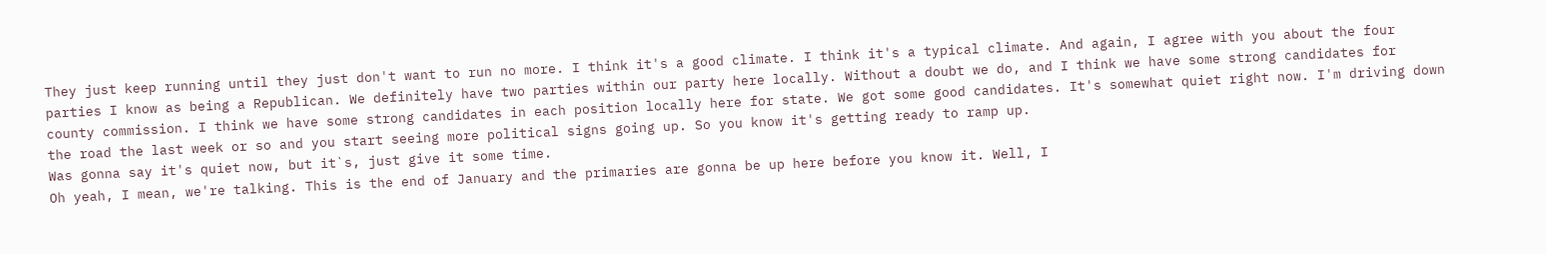They just keep running until they just don't want to run no more. I think it's a good climate. I think it's a typical climate. And again, I agree with you about the four parties I know as being a Republican. We definitely have two parties within our party here locally. Without a doubt we do, and I think we have some strong candidates for county commission. I think we have some strong candidates in each position locally here for state. We got some good candidates. It's somewhat quiet right now. I'm driving down the road the last week or so and you start seeing more political signs going up. So you know it's getting ready to ramp up.
Was gonna say it's quiet now, but it`s, just give it some time.
Oh yeah, I mean, we're talking. This is the end of January and the primaries are gonna be up here before you know it. Well, I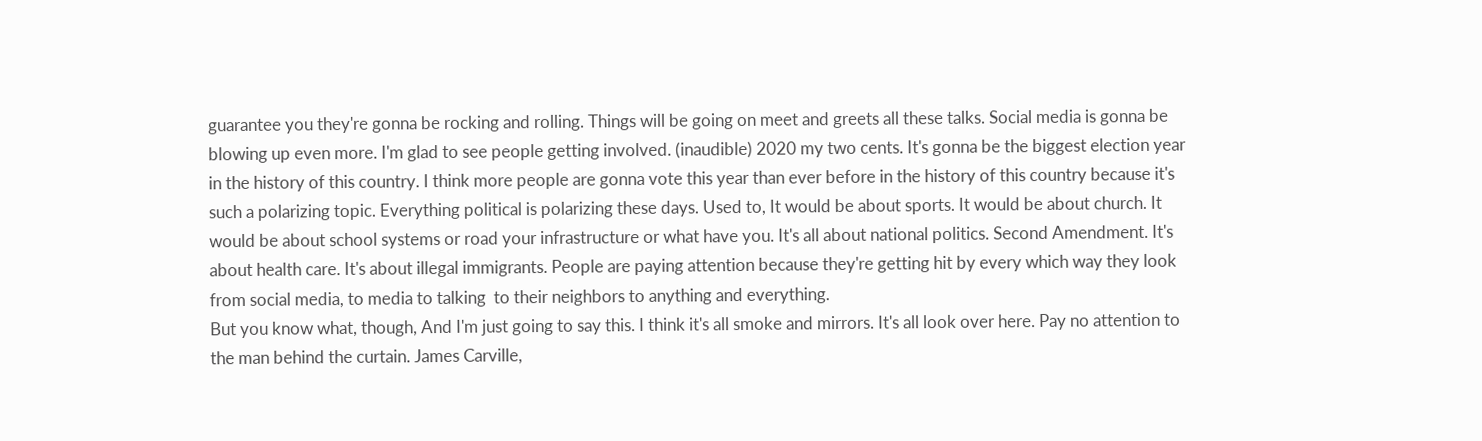guarantee you they're gonna be rocking and rolling. Things will be going on meet and greets all these talks. Social media is gonna be blowing up even more. I'm glad to see people getting involved. (inaudible) 2020 my two cents. It's gonna be the biggest election year in the history of this country. I think more people are gonna vote this year than ever before in the history of this country because it's such a polarizing topic. Everything political is polarizing these days. Used to, It would be about sports. It would be about church. It would be about school systems or road your infrastructure or what have you. It's all about national politics. Second Amendment. It's about health care. It's about illegal immigrants. People are paying attention because they're getting hit by every which way they look from social media, to media to talking  to their neighbors to anything and everything.
But you know what, though, And I'm just going to say this. I think it's all smoke and mirrors. It's all look over here. Pay no attention to the man behind the curtain. James Carville,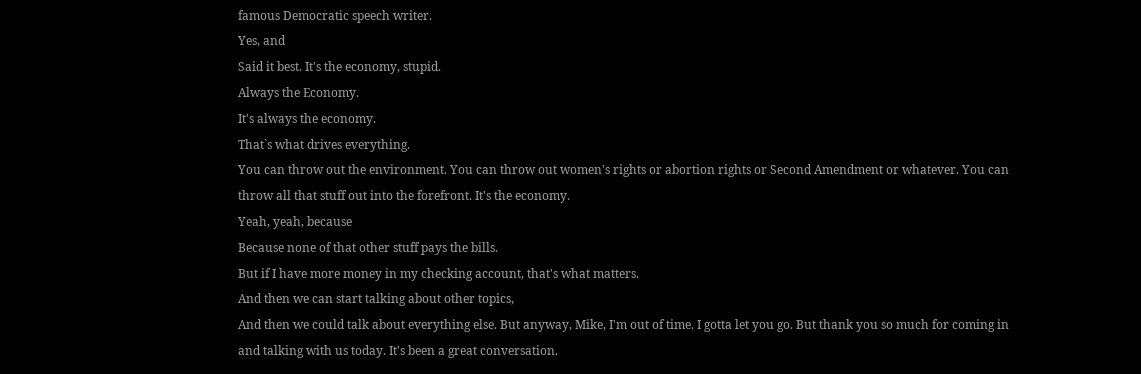famous Democratic speech writer.
Yes, and
Said it best. It's the economy, stupid.
Always the Economy.
It's always the economy.
That`s what drives everything.
You can throw out the environment. You can throw out women's rights or abortion rights or Second Amendment or whatever. You can throw all that stuff out into the forefront. It's the economy.
Yeah, yeah, because
Because none of that other stuff pays the bills.
But if I have more money in my checking account, that's what matters.
And then we can start talking about other topics,
And then we could talk about everything else. But anyway, Mike, I'm out of time. I gotta let you go. But thank you so much for coming in and talking with us today. It's been a great conversation.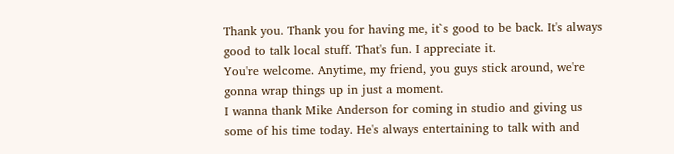Thank you. Thank you for having me, it`s good to be back. It's always good to talk local stuff. That's fun. I appreciate it.
You're welcome. Anytime, my friend, you guys stick around, we're gonna wrap things up in just a moment.
I wanna thank Mike Anderson for coming in studio and giving us some of his time today. He's always entertaining to talk with and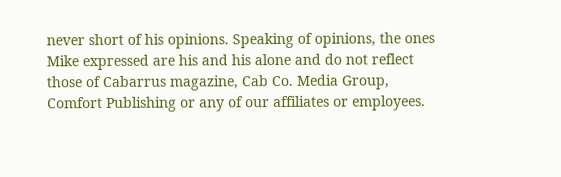never short of his opinions. Speaking of opinions, the ones Mike expressed are his and his alone and do not reflect those of Cabarrus magazine, Cab Co. Media Group, Comfort Publishing or any of our affiliates or employees.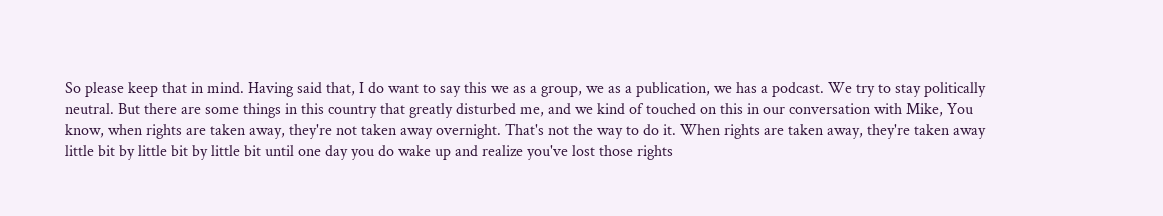So please keep that in mind. Having said that, I do want to say this we as a group, we as a publication, we has a podcast. We try to stay politically neutral. But there are some things in this country that greatly disturbed me, and we kind of touched on this in our conversation with Mike, You know, when rights are taken away, they're not taken away overnight. That's not the way to do it. When rights are taken away, they're taken away little bit by little bit by little bit until one day you do wake up and realize you've lost those rights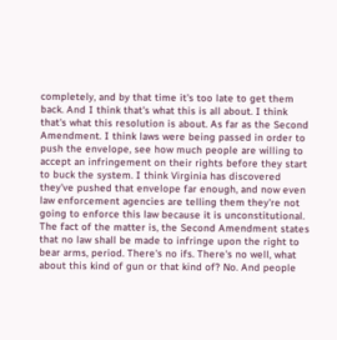completely, and by that time it's too late to get them back. And I think that's what this is all about. I think that's what this resolution is about. As far as the Second Amendment. I think laws were being passed in order to push the envelope, see how much people are willing to accept an infringement on their rights before they start to buck the system. I think Virginia has discovered they've pushed that envelope far enough, and now even law enforcement agencies are telling them they're not going to enforce this law because it is unconstitutional. The fact of the matter is, the Second Amendment states that no law shall be made to infringe upon the right to bear arms, period. There's no ifs. There's no well, what about this kind of gun or that kind of? No. And people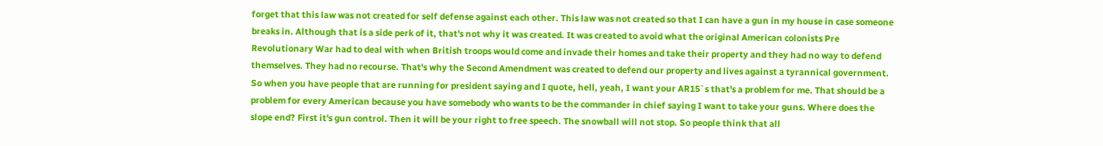forget that this law was not created for self defense against each other. This law was not created so that I can have a gun in my house in case someone breaks in. Although that is a side perk of it, that's not why it was created. It was created to avoid what the original American colonists Pre Revolutionary War had to deal with when British troops would come and invade their homes and take their property and they had no way to defend themselves. They had no recourse. That's why the Second Amendment was created to defend our property and lives against a tyrannical government. So when you have people that are running for president saying and I quote, hell, yeah, I want your AR15`s that's a problem for me. That should be a problem for every American because you have somebody who wants to be the commander in chief saying I want to take your guns. Where does the slope end? First it's gun control. Then it will be your right to free speech. The snowball will not stop. So people think that all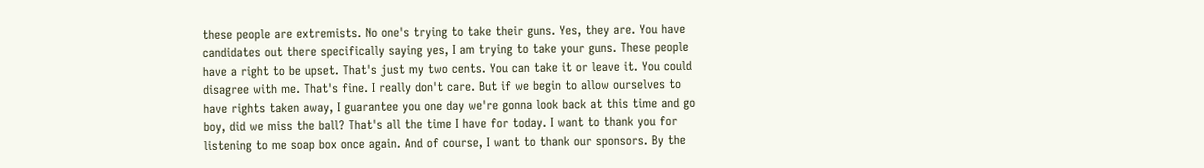these people are extremists. No one's trying to take their guns. Yes, they are. You have candidates out there specifically saying yes, I am trying to take your guns. These people have a right to be upset. That's just my two cents. You can take it or leave it. You could disagree with me. That's fine. I really don't care. But if we begin to allow ourselves to have rights taken away, I guarantee you one day we're gonna look back at this time and go boy, did we miss the ball? That's all the time I have for today. I want to thank you for listening to me soap box once again. And of course, I want to thank our sponsors. By the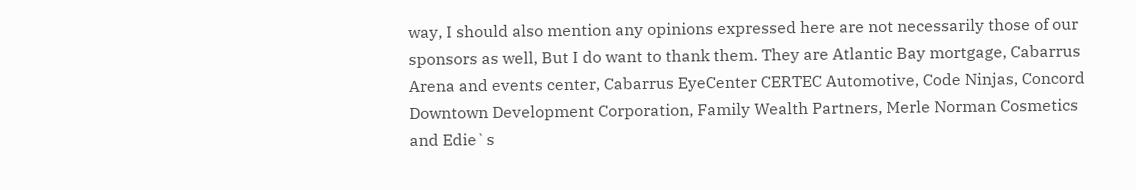way, I should also mention any opinions expressed here are not necessarily those of our sponsors as well, But I do want to thank them. They are Atlantic Bay mortgage, Cabarrus Arena and events center, Cabarrus EyeCenter CERTEC Automotive, Code Ninjas, Concord Downtown Development Corporation, Family Wealth Partners, Merle Norman Cosmetics and Edie`s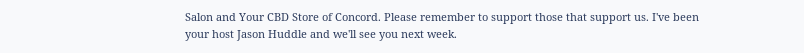Salon and Your CBD Store of Concord. Please remember to support those that support us. I've been your host Jason Huddle and we'll see you next week.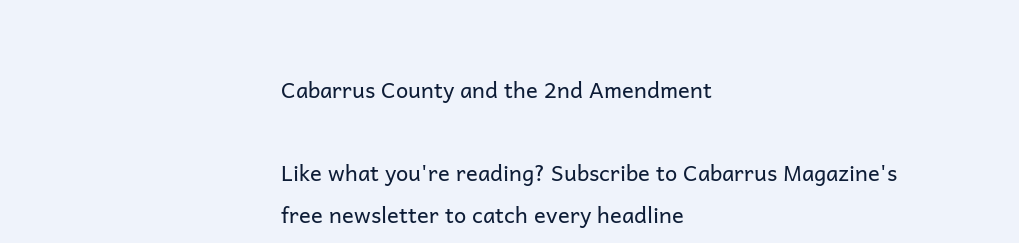Cabarrus County and the 2nd Amendment

Like what you're reading? Subscribe to Cabarrus Magazine's free newsletter to catch every headline